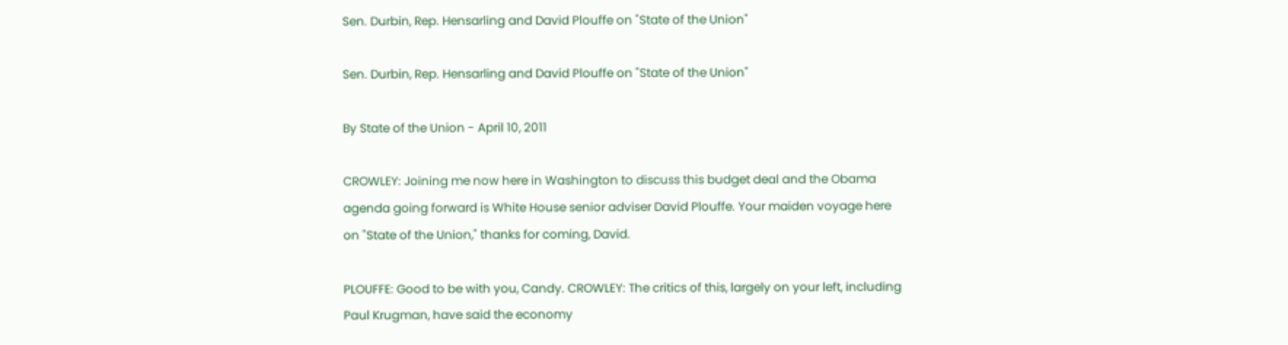Sen. Durbin, Rep. Hensarling and David Plouffe on "State of the Union"

Sen. Durbin, Rep. Hensarling and David Plouffe on "State of the Union"

By State of the Union - April 10, 2011

CROWLEY: Joining me now here in Washington to discuss this budget deal and the Obama agenda going forward is White House senior adviser David Plouffe. Your maiden voyage here on "State of the Union," thanks for coming, David.

PLOUFFE: Good to be with you, Candy. CROWLEY: The critics of this, largely on your left, including Paul Krugman, have said the economy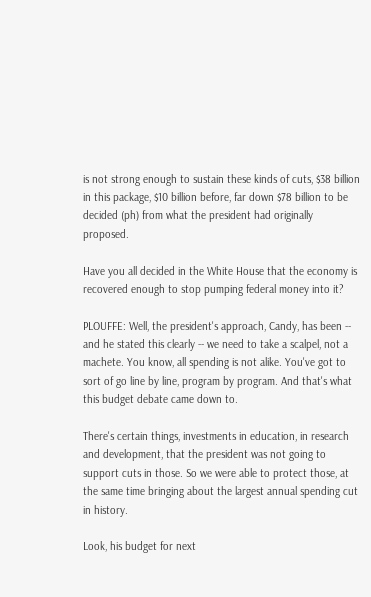is not strong enough to sustain these kinds of cuts, $38 billion in this package, $10 billion before, far down $78 billion to be decided (ph) from what the president had originally proposed.

Have you all decided in the White House that the economy is recovered enough to stop pumping federal money into it?

PLOUFFE: Well, the president's approach, Candy, has been -- and he stated this clearly -- we need to take a scalpel, not a machete. You know, all spending is not alike. You've got to sort of go line by line, program by program. And that's what this budget debate came down to.

There's certain things, investments in education, in research and development, that the president was not going to support cuts in those. So we were able to protect those, at the same time bringing about the largest annual spending cut in history.

Look, his budget for next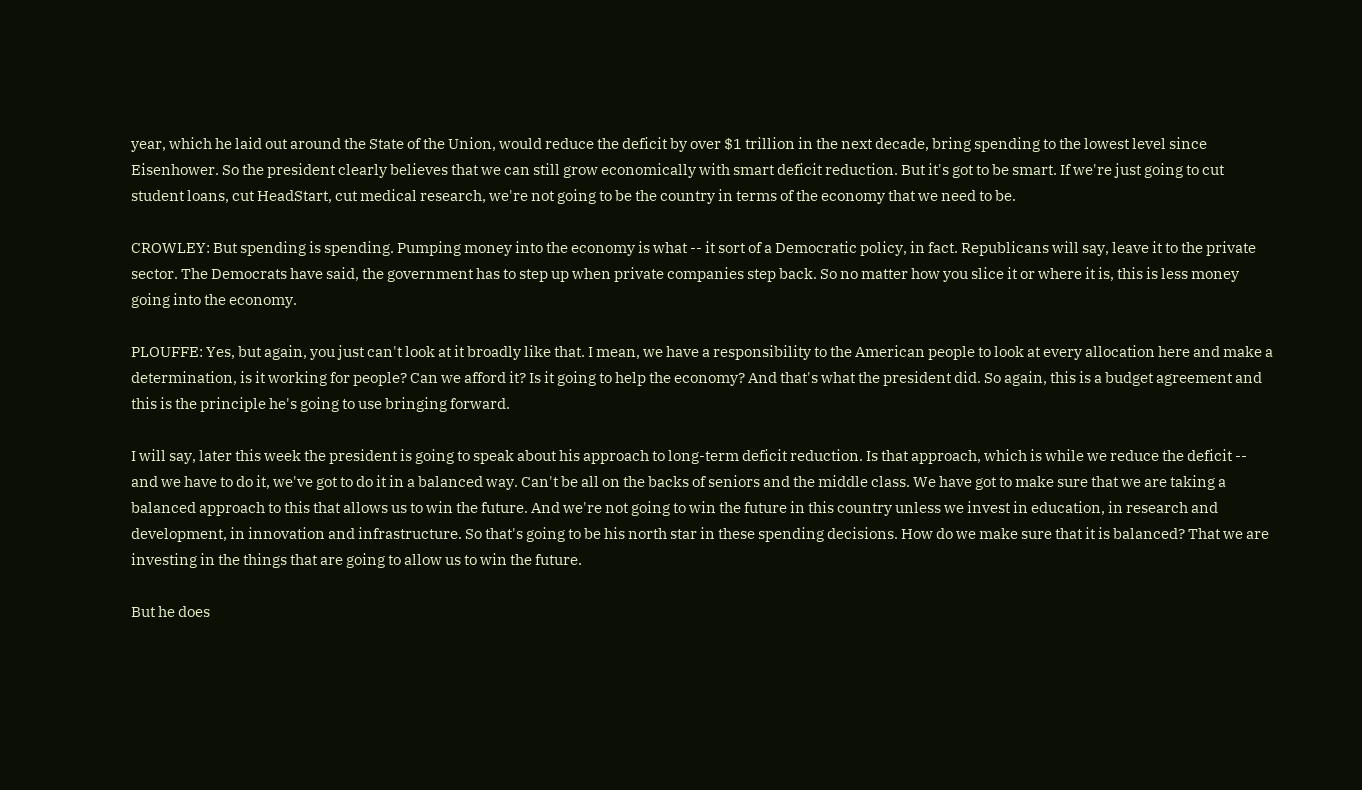year, which he laid out around the State of the Union, would reduce the deficit by over $1 trillion in the next decade, bring spending to the lowest level since Eisenhower. So the president clearly believes that we can still grow economically with smart deficit reduction. But it's got to be smart. If we're just going to cut student loans, cut HeadStart, cut medical research, we're not going to be the country in terms of the economy that we need to be.

CROWLEY: But spending is spending. Pumping money into the economy is what -- it sort of a Democratic policy, in fact. Republicans will say, leave it to the private sector. The Democrats have said, the government has to step up when private companies step back. So no matter how you slice it or where it is, this is less money going into the economy.

PLOUFFE: Yes, but again, you just can't look at it broadly like that. I mean, we have a responsibility to the American people to look at every allocation here and make a determination, is it working for people? Can we afford it? Is it going to help the economy? And that's what the president did. So again, this is a budget agreement and this is the principle he's going to use bringing forward.

I will say, later this week the president is going to speak about his approach to long-term deficit reduction. Is that approach, which is while we reduce the deficit -- and we have to do it, we've got to do it in a balanced way. Can't be all on the backs of seniors and the middle class. We have got to make sure that we are taking a balanced approach to this that allows us to win the future. And we're not going to win the future in this country unless we invest in education, in research and development, in innovation and infrastructure. So that's going to be his north star in these spending decisions. How do we make sure that it is balanced? That we are investing in the things that are going to allow us to win the future.

But he does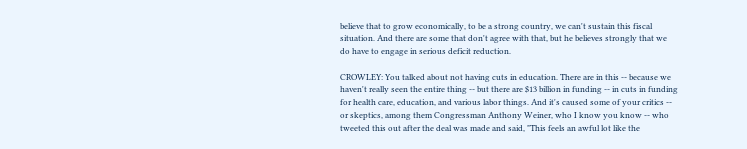believe that to grow economically, to be a strong country, we can't sustain this fiscal situation. And there are some that don't agree with that, but he believes strongly that we do have to engage in serious deficit reduction.

CROWLEY: You talked about not having cuts in education. There are in this -- because we haven't really seen the entire thing -- but there are $13 billion in funding -- in cuts in funding for health care, education, and various labor things. And it's caused some of your critics -- or skeptics, among them Congressman Anthony Weiner, who I know you know -- who tweeted this out after the deal was made and said, "This feels an awful lot like the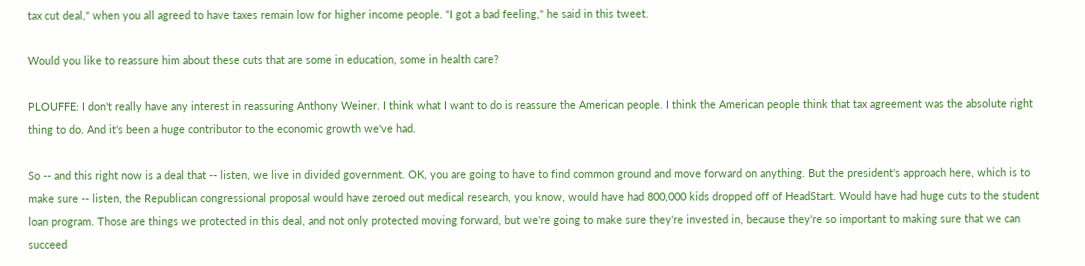tax cut deal," when you all agreed to have taxes remain low for higher income people. "I got a bad feeling," he said in this tweet.

Would you like to reassure him about these cuts that are some in education, some in health care?

PLOUFFE: I don't really have any interest in reassuring Anthony Weiner. I think what I want to do is reassure the American people. I think the American people think that tax agreement was the absolute right thing to do. And it's been a huge contributor to the economic growth we've had.

So -- and this right now is a deal that -- listen, we live in divided government. OK, you are going to have to find common ground and move forward on anything. But the president's approach here, which is to make sure -- listen, the Republican congressional proposal would have zeroed out medical research, you know, would have had 800,000 kids dropped off of HeadStart. Would have had huge cuts to the student loan program. Those are things we protected in this deal, and not only protected moving forward, but we're going to make sure they're invested in, because they're so important to making sure that we can succeed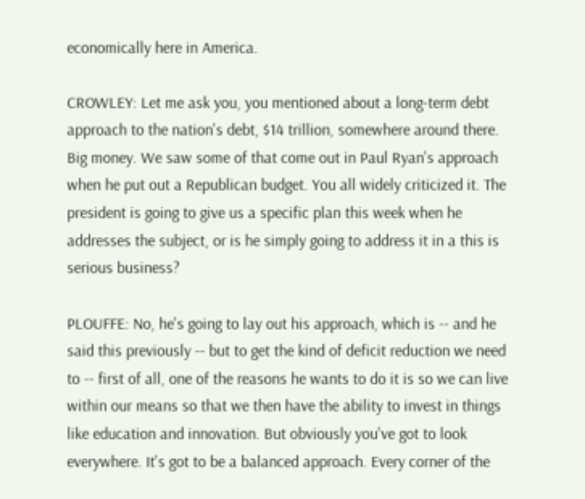economically here in America.

CROWLEY: Let me ask you, you mentioned about a long-term debt approach to the nation's debt, $14 trillion, somewhere around there. Big money. We saw some of that come out in Paul Ryan's approach when he put out a Republican budget. You all widely criticized it. The president is going to give us a specific plan this week when he addresses the subject, or is he simply going to address it in a this is serious business?

PLOUFFE: No, he's going to lay out his approach, which is -- and he said this previously -- but to get the kind of deficit reduction we need to -- first of all, one of the reasons he wants to do it is so we can live within our means so that we then have the ability to invest in things like education and innovation. But obviously you've got to look everywhere. It's got to be a balanced approach. Every corner of the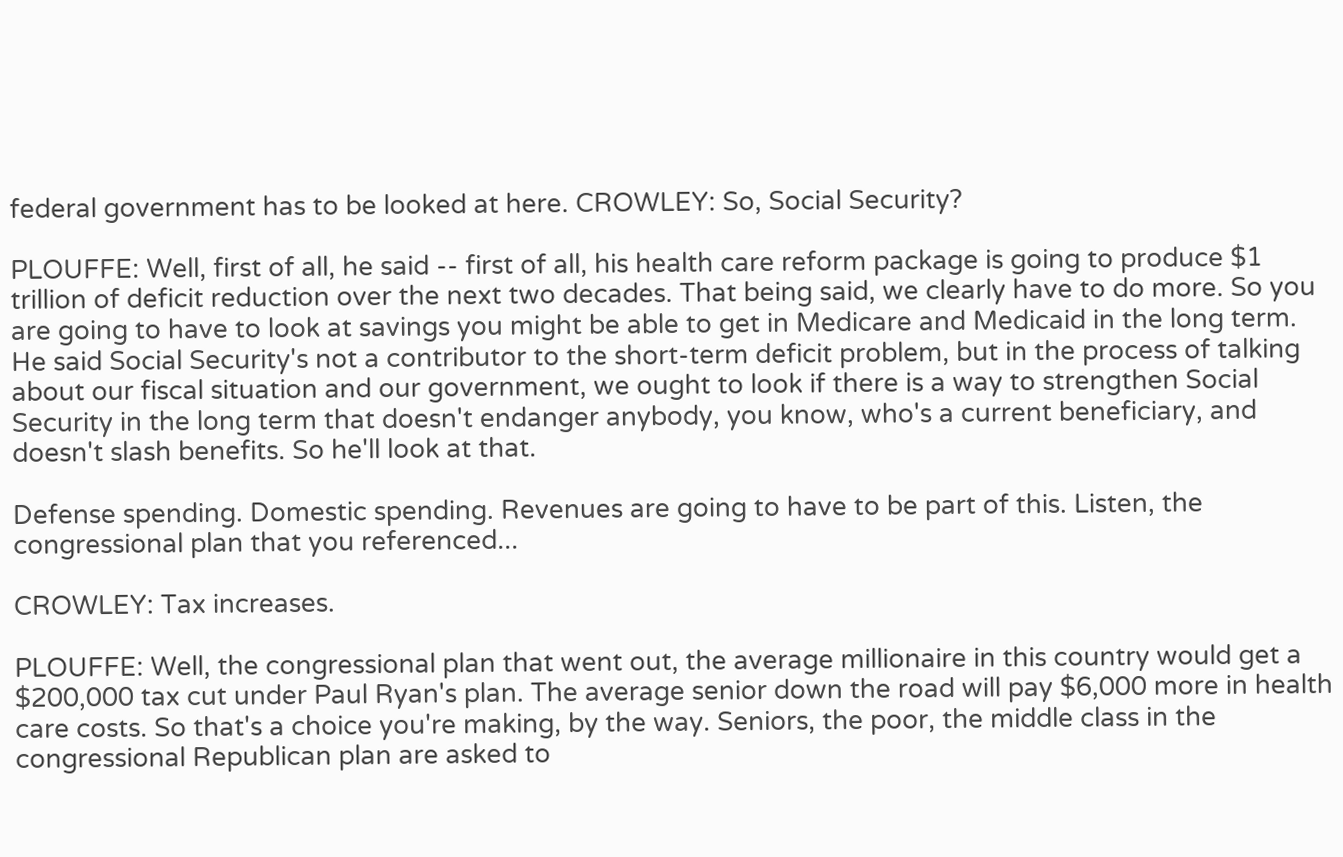federal government has to be looked at here. CROWLEY: So, Social Security?

PLOUFFE: Well, first of all, he said -- first of all, his health care reform package is going to produce $1 trillion of deficit reduction over the next two decades. That being said, we clearly have to do more. So you are going to have to look at savings you might be able to get in Medicare and Medicaid in the long term. He said Social Security's not a contributor to the short-term deficit problem, but in the process of talking about our fiscal situation and our government, we ought to look if there is a way to strengthen Social Security in the long term that doesn't endanger anybody, you know, who's a current beneficiary, and doesn't slash benefits. So he'll look at that.

Defense spending. Domestic spending. Revenues are going to have to be part of this. Listen, the congressional plan that you referenced...

CROWLEY: Tax increases.

PLOUFFE: Well, the congressional plan that went out, the average millionaire in this country would get a $200,000 tax cut under Paul Ryan's plan. The average senior down the road will pay $6,000 more in health care costs. So that's a choice you're making, by the way. Seniors, the poor, the middle class in the congressional Republican plan are asked to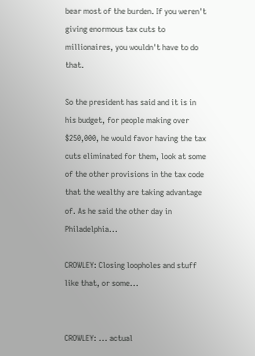bear most of the burden. If you weren't giving enormous tax cuts to millionaires, you wouldn't have to do that.

So the president has said and it is in his budget, for people making over $250,000, he would favor having the tax cuts eliminated for them, look at some of the other provisions in the tax code that the wealthy are taking advantage of. As he said the other day in Philadelphia...

CROWLEY: Closing loopholes and stuff like that, or some...


CROWLEY: ... actual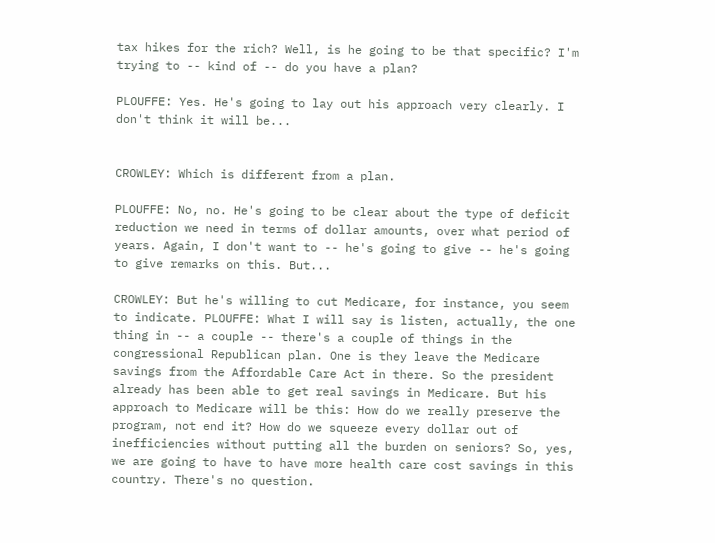tax hikes for the rich? Well, is he going to be that specific? I'm trying to -- kind of -- do you have a plan?

PLOUFFE: Yes. He's going to lay out his approach very clearly. I don't think it will be...


CROWLEY: Which is different from a plan.

PLOUFFE: No, no. He's going to be clear about the type of deficit reduction we need in terms of dollar amounts, over what period of years. Again, I don't want to -- he's going to give -- he's going to give remarks on this. But...

CROWLEY: But he's willing to cut Medicare, for instance, you seem to indicate. PLOUFFE: What I will say is listen, actually, the one thing in -- a couple -- there's a couple of things in the congressional Republican plan. One is they leave the Medicare savings from the Affordable Care Act in there. So the president already has been able to get real savings in Medicare. But his approach to Medicare will be this: How do we really preserve the program, not end it? How do we squeeze every dollar out of inefficiencies without putting all the burden on seniors? So, yes, we are going to have to have more health care cost savings in this country. There's no question.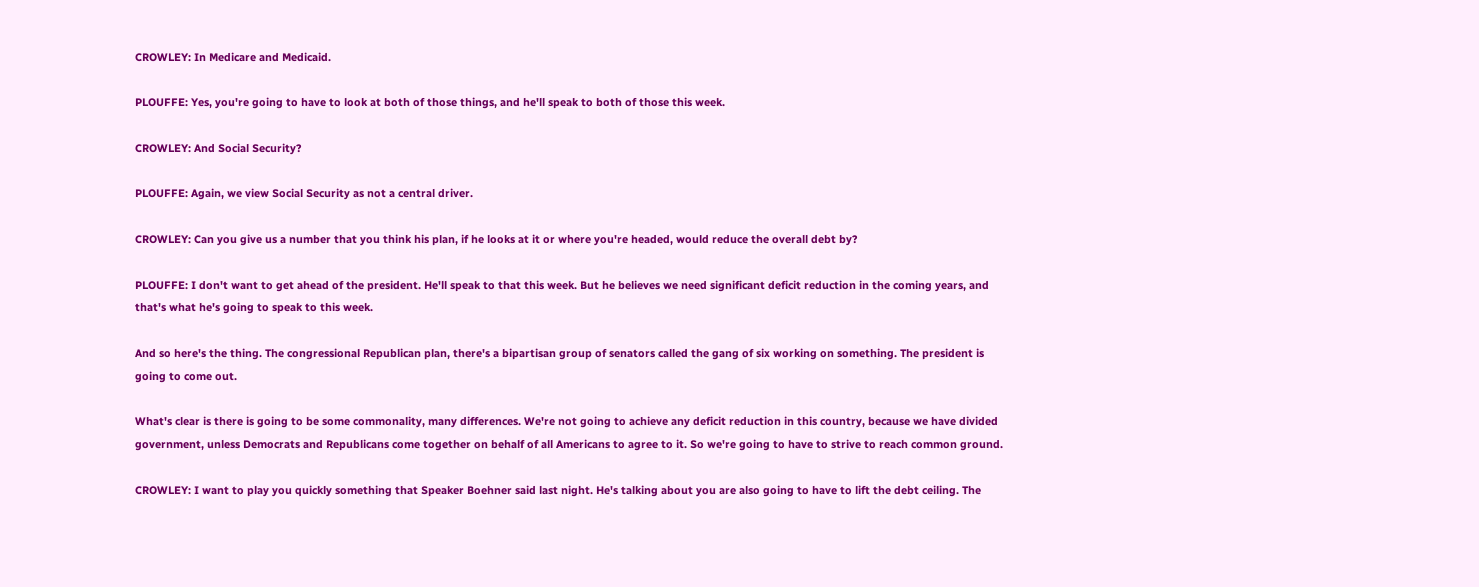CROWLEY: In Medicare and Medicaid.

PLOUFFE: Yes, you're going to have to look at both of those things, and he'll speak to both of those this week.

CROWLEY: And Social Security?

PLOUFFE: Again, we view Social Security as not a central driver.

CROWLEY: Can you give us a number that you think his plan, if he looks at it or where you're headed, would reduce the overall debt by?

PLOUFFE: I don't want to get ahead of the president. He'll speak to that this week. But he believes we need significant deficit reduction in the coming years, and that's what he's going to speak to this week.

And so here's the thing. The congressional Republican plan, there's a bipartisan group of senators called the gang of six working on something. The president is going to come out.

What's clear is there is going to be some commonality, many differences. We're not going to achieve any deficit reduction in this country, because we have divided government, unless Democrats and Republicans come together on behalf of all Americans to agree to it. So we're going to have to strive to reach common ground.

CROWLEY: I want to play you quickly something that Speaker Boehner said last night. He's talking about you are also going to have to lift the debt ceiling. The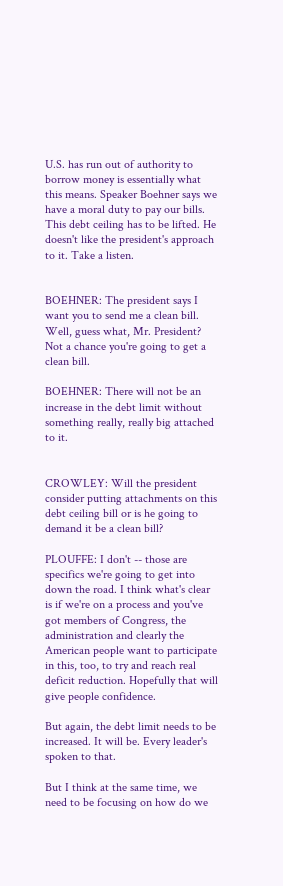U.S. has run out of authority to borrow money is essentially what this means. Speaker Boehner says we have a moral duty to pay our bills. This debt ceiling has to be lifted. He doesn't like the president's approach to it. Take a listen.


BOEHNER: The president says I want you to send me a clean bill. Well, guess what, Mr. President? Not a chance you're going to get a clean bill.

BOEHNER: There will not be an increase in the debt limit without something really, really big attached to it.


CROWLEY: Will the president consider putting attachments on this debt ceiling bill or is he going to demand it be a clean bill?

PLOUFFE: I don't -- those are specifics we're going to get into down the road. I think what's clear is if we're on a process and you've got members of Congress, the administration and clearly the American people want to participate in this, too, to try and reach real deficit reduction. Hopefully that will give people confidence.

But again, the debt limit needs to be increased. It will be. Every leader's spoken to that.

But I think at the same time, we need to be focusing on how do we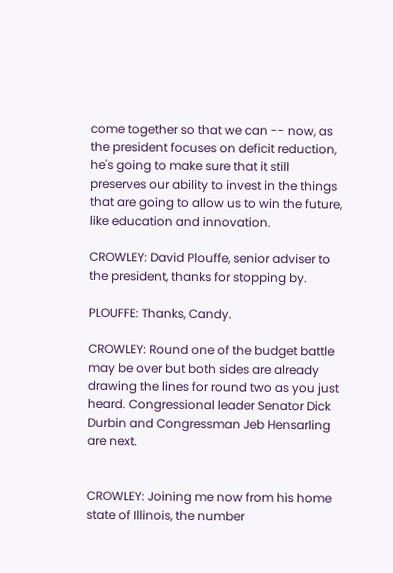come together so that we can -- now, as the president focuses on deficit reduction, he's going to make sure that it still preserves our ability to invest in the things that are going to allow us to win the future, like education and innovation.

CROWLEY: David Plouffe, senior adviser to the president, thanks for stopping by.

PLOUFFE: Thanks, Candy.

CROWLEY: Round one of the budget battle may be over but both sides are already drawing the lines for round two as you just heard. Congressional leader Senator Dick Durbin and Congressman Jeb Hensarling are next.


CROWLEY: Joining me now from his home state of Illinois, the number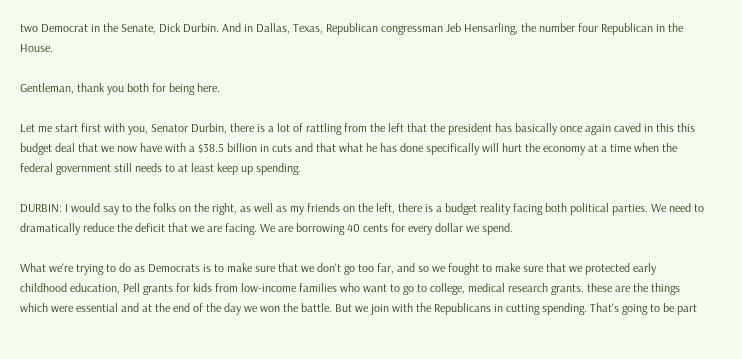two Democrat in the Senate, Dick Durbin. And in Dallas, Texas, Republican congressman Jeb Hensarling, the number four Republican in the House.

Gentleman, thank you both for being here.

Let me start first with you, Senator Durbin, there is a lot of rattling from the left that the president has basically once again caved in this this budget deal that we now have with a $38.5 billion in cuts and that what he has done specifically will hurt the economy at a time when the federal government still needs to at least keep up spending.

DURBIN: I would say to the folks on the right, as well as my friends on the left, there is a budget reality facing both political parties. We need to dramatically reduce the deficit that we are facing. We are borrowing 40 cents for every dollar we spend.

What we're trying to do as Democrats is to make sure that we don't go too far, and so we fought to make sure that we protected early childhood education, Pell grants for kids from low-income families who want to go to college, medical research grants. these are the things which were essential and at the end of the day we won the battle. But we join with the Republicans in cutting spending. That's going to be part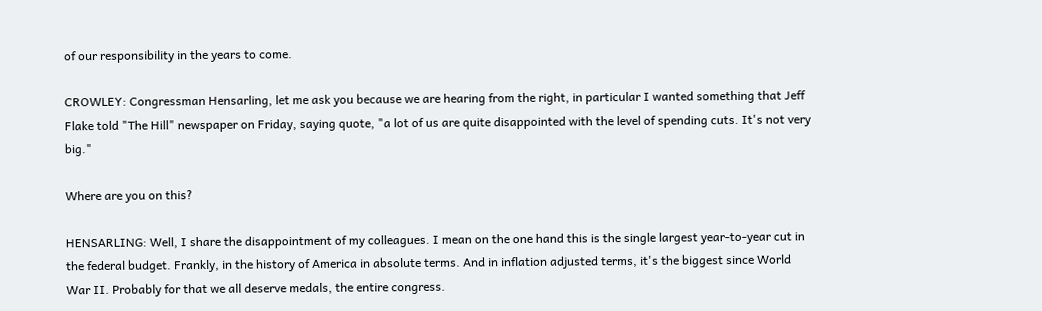of our responsibility in the years to come.

CROWLEY: Congressman Hensarling, let me ask you because we are hearing from the right, in particular I wanted something that Jeff Flake told "The Hill" newspaper on Friday, saying quote, "a lot of us are quite disappointed with the level of spending cuts. It's not very big."

Where are you on this?

HENSARLING: Well, I share the disappointment of my colleagues. I mean on the one hand this is the single largest year-to-year cut in the federal budget. Frankly, in the history of America in absolute terms. And in inflation adjusted terms, it's the biggest since World War II. Probably for that we all deserve medals, the entire congress.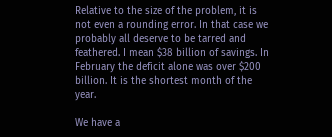Relative to the size of the problem, it is not even a rounding error. In that case we probably all deserve to be tarred and feathered. I mean $38 billion of savings. In February the deficit alone was over $200 billion. It is the shortest month of the year.

We have a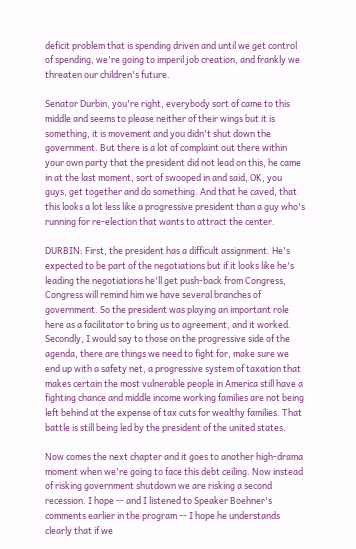deficit problem that is spending driven and until we get control of spending, we're going to imperil job creation, and frankly we threaten our children's future.

Senator Durbin, you're right, everybody sort of came to this middle and seems to please neither of their wings but it is something, it is movement and you didn't shut down the government. But there is a lot of complaint out there within your own party that the president did not lead on this, he came in at the last moment, sort of swooped in and said, OK, you guys, get together and do something. And that he caved, that this looks a lot less like a progressive president than a guy who's running for re-election that wants to attract the center.

DURBIN: First, the president has a difficult assignment. He's expected to be part of the negotiations but if it looks like he's leading the negotiations he'll get push-back from Congress, Congress will remind him we have several branches of government. So the president was playing an important role here as a facilitator to bring us to agreement, and it worked. Secondly, I would say to those on the progressive side of the agenda, there are things we need to fight for, make sure we end up with a safety net, a progressive system of taxation that makes certain the most vulnerable people in America still have a fighting chance and middle income working families are not being left behind at the expense of tax cuts for wealthy families. That battle is still being led by the president of the united states.

Now comes the next chapter and it goes to another high-drama moment when we're going to face this debt ceiling. Now instead of risking government shutdown we are risking a second recession. I hope -- and I listened to Speaker Boehner's comments earlier in the program -- I hope he understands clearly that if we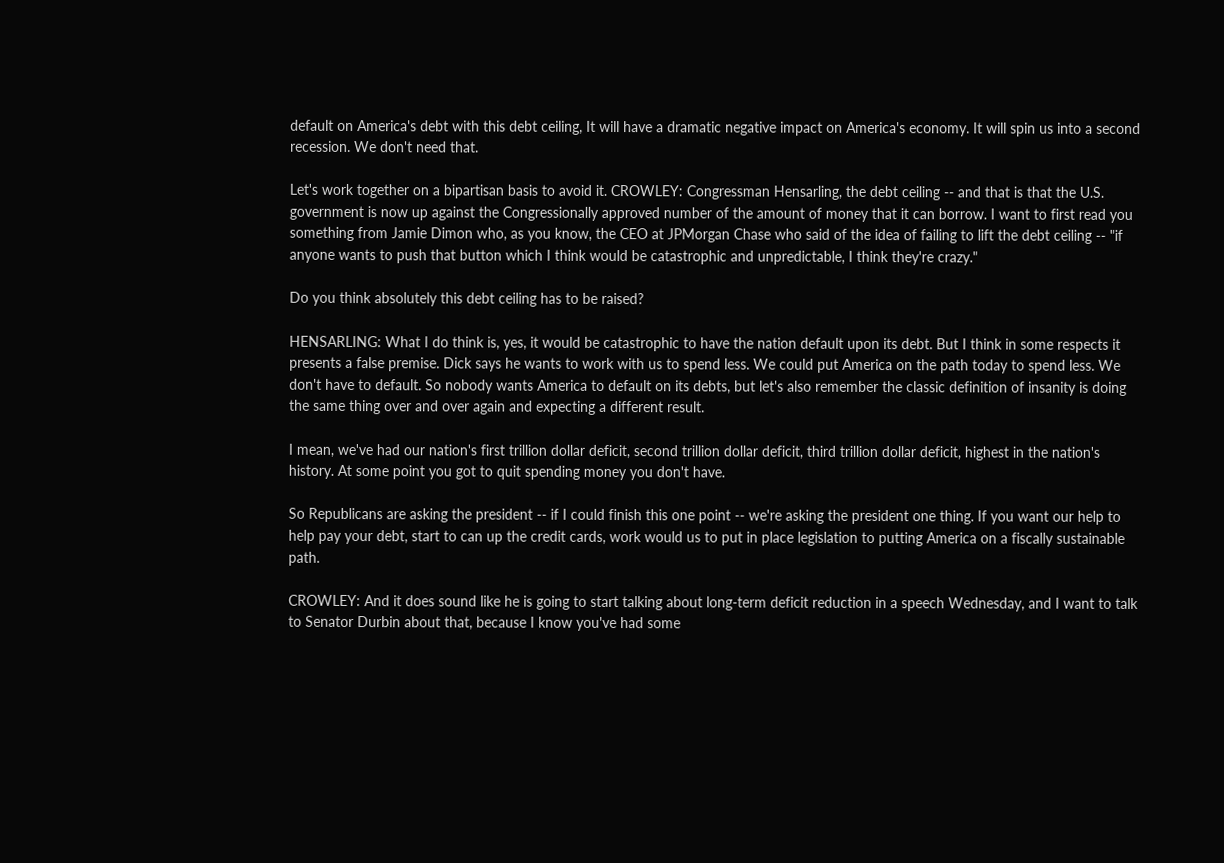default on America's debt with this debt ceiling, It will have a dramatic negative impact on America's economy. It will spin us into a second recession. We don't need that.

Let's work together on a bipartisan basis to avoid it. CROWLEY: Congressman Hensarling, the debt ceiling -- and that is that the U.S. government is now up against the Congressionally approved number of the amount of money that it can borrow. I want to first read you something from Jamie Dimon who, as you know, the CEO at JPMorgan Chase who said of the idea of failing to lift the debt ceiling -- "if anyone wants to push that button which I think would be catastrophic and unpredictable, I think they're crazy."

Do you think absolutely this debt ceiling has to be raised?

HENSARLING: What I do think is, yes, it would be catastrophic to have the nation default upon its debt. But I think in some respects it presents a false premise. Dick says he wants to work with us to spend less. We could put America on the path today to spend less. We don't have to default. So nobody wants America to default on its debts, but let's also remember the classic definition of insanity is doing the same thing over and over again and expecting a different result.

I mean, we've had our nation's first trillion dollar deficit, second trillion dollar deficit, third trillion dollar deficit, highest in the nation's history. At some point you got to quit spending money you don't have.

So Republicans are asking the president -- if I could finish this one point -- we're asking the president one thing. If you want our help to help pay your debt, start to can up the credit cards, work would us to put in place legislation to putting America on a fiscally sustainable path.

CROWLEY: And it does sound like he is going to start talking about long-term deficit reduction in a speech Wednesday, and I want to talk to Senator Durbin about that, because I know you've had some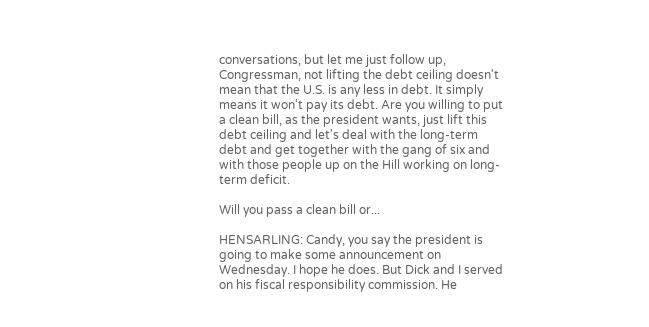conversations, but let me just follow up, Congressman, not lifting the debt ceiling doesn't mean that the U.S. is any less in debt. It simply means it won't pay its debt. Are you willing to put a clean bill, as the president wants, just lift this debt ceiling and let's deal with the long-term debt and get together with the gang of six and with those people up on the Hill working on long-term deficit.

Will you pass a clean bill or...

HENSARLING: Candy, you say the president is going to make some announcement on Wednesday. I hope he does. But Dick and I served on his fiscal responsibility commission. He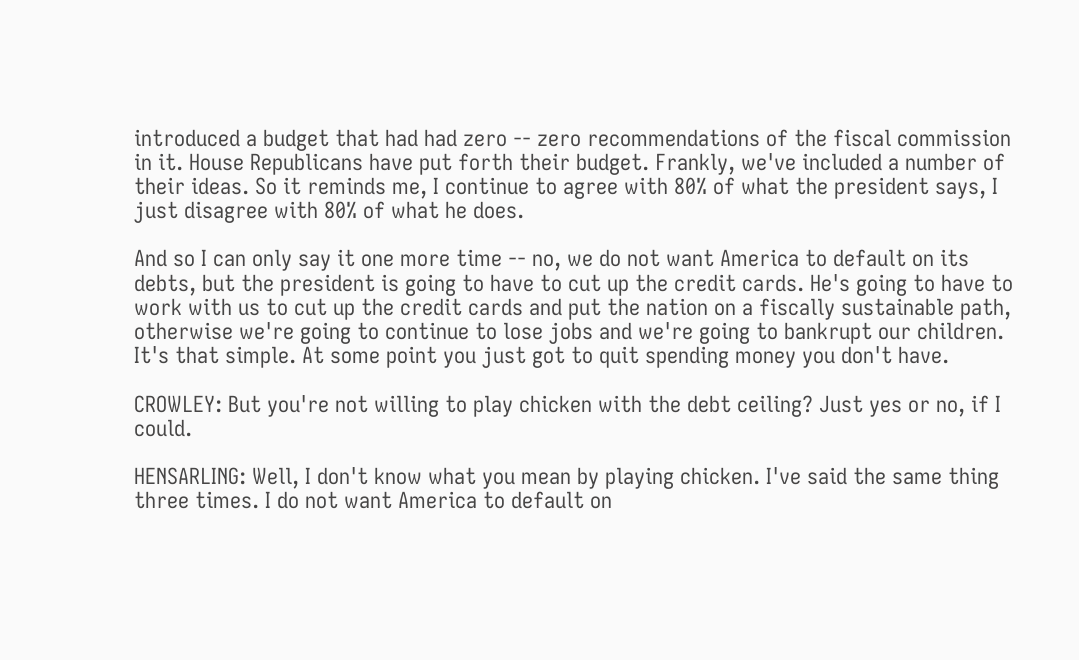introduced a budget that had had zero -- zero recommendations of the fiscal commission in it. House Republicans have put forth their budget. Frankly, we've included a number of their ideas. So it reminds me, I continue to agree with 80% of what the president says, I just disagree with 80% of what he does.

And so I can only say it one more time -- no, we do not want America to default on its debts, but the president is going to have to cut up the credit cards. He's going to have to work with us to cut up the credit cards and put the nation on a fiscally sustainable path, otherwise we're going to continue to lose jobs and we're going to bankrupt our children. It's that simple. At some point you just got to quit spending money you don't have.

CROWLEY: But you're not willing to play chicken with the debt ceiling? Just yes or no, if I could.

HENSARLING: Well, I don't know what you mean by playing chicken. I've said the same thing three times. I do not want America to default on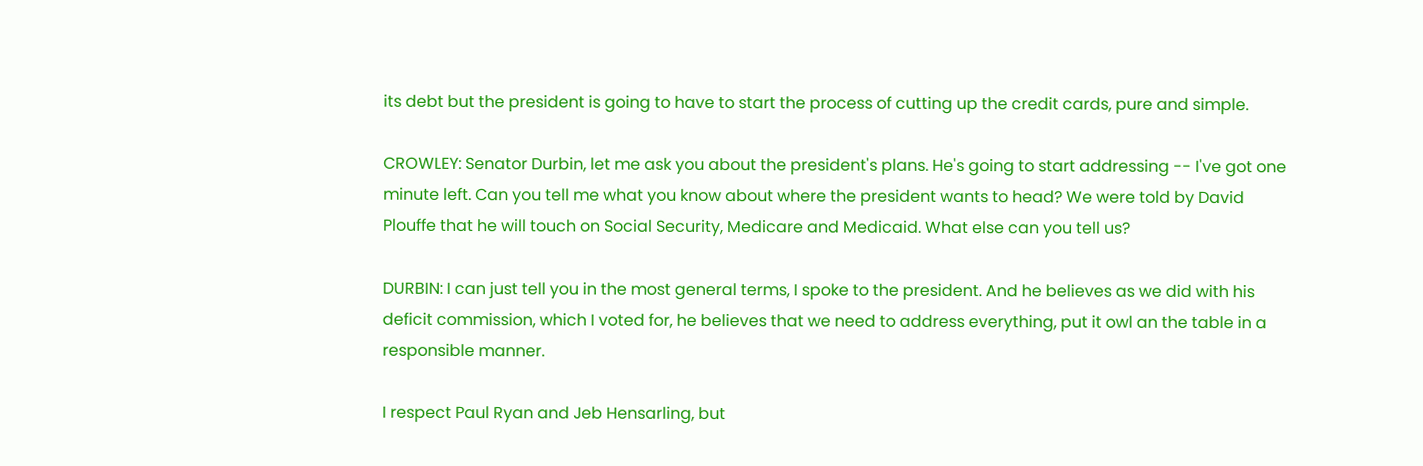its debt but the president is going to have to start the process of cutting up the credit cards, pure and simple.

CROWLEY: Senator Durbin, let me ask you about the president's plans. He's going to start addressing -- I've got one minute left. Can you tell me what you know about where the president wants to head? We were told by David Plouffe that he will touch on Social Security, Medicare and Medicaid. What else can you tell us?

DURBIN: I can just tell you in the most general terms, I spoke to the president. And he believes as we did with his deficit commission, which I voted for, he believes that we need to address everything, put it owl an the table in a responsible manner.

I respect Paul Ryan and Jeb Hensarling, but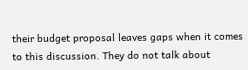their budget proposal leaves gaps when it comes to this discussion. They do not talk about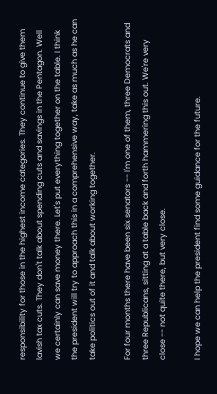responsibility for those in the highest income categories. They continue to give them lavish tax cuts. They don't talk about spending cuts and savings in the Pentagon. Well we certainly can save money there. Let's put everything together on the table. I think the president will try to approach this in a comprehensive way, take as much as he can take politics out of it and talk about working together.

For four months there have been six senators -- I'm one of them, three Democrats and three Republicans, sitting at a table back and forth hammering this out. We're very close -- not quite there, but very close.

I hope we can help the president find some guidance for the future.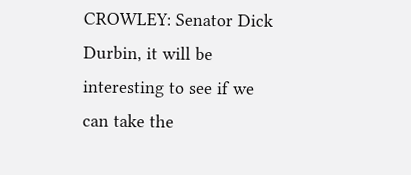CROWLEY: Senator Dick Durbin, it will be interesting to see if we can take the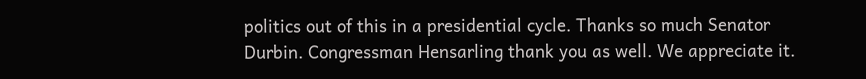politics out of this in a presidential cycle. Thanks so much Senator Durbin. Congressman Hensarling thank you as well. We appreciate it.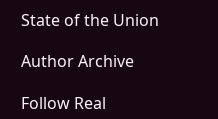State of the Union

Author Archive

Follow Real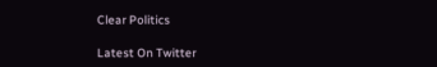Clear Politics

Latest On Twitter